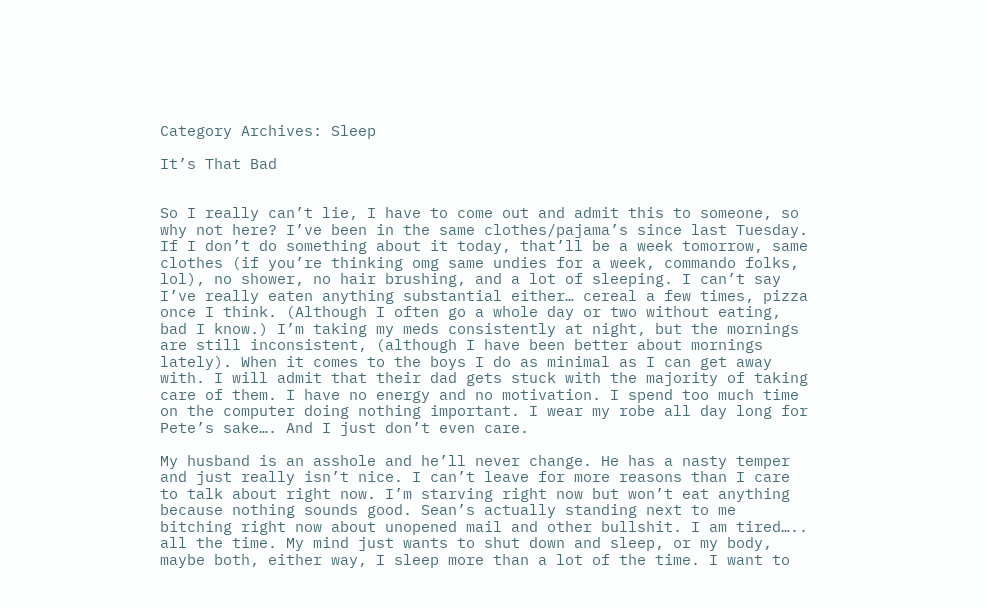Category Archives: Sleep

It’s That Bad


So I really can’t lie, I have to come out and admit this to someone, so why not here? I’ve been in the same clothes/pajama’s since last Tuesday. If I don’t do something about it today, that’ll be a week tomorrow, same clothes (if you’re thinking omg same undies for a week, commando folks, lol), no shower, no hair brushing, and a lot of sleeping. I can’t say I’ve really eaten anything substantial either… cereal a few times, pizza once I think. (Although I often go a whole day or two without eating, bad I know.) I’m taking my meds consistently at night, but the mornings are still inconsistent, (although I have been better about mornings lately). When it comes to the boys I do as minimal as I can get away with. I will admit that their dad gets stuck with the majority of taking care of them. I have no energy and no motivation. I spend too much time on the computer doing nothing important. I wear my robe all day long for Pete’s sake…. And I just don’t even care.

My husband is an asshole and he’ll never change. He has a nasty temper and just really isn’t nice. I can’t leave for more reasons than I care to talk about right now. I’m starving right now but won’t eat anything because nothing sounds good. Sean’s actually standing next to me bitching right now about unopened mail and other bullshit. I am tired….. all the time. My mind just wants to shut down and sleep, or my body, maybe both, either way, I sleep more than a lot of the time. I want to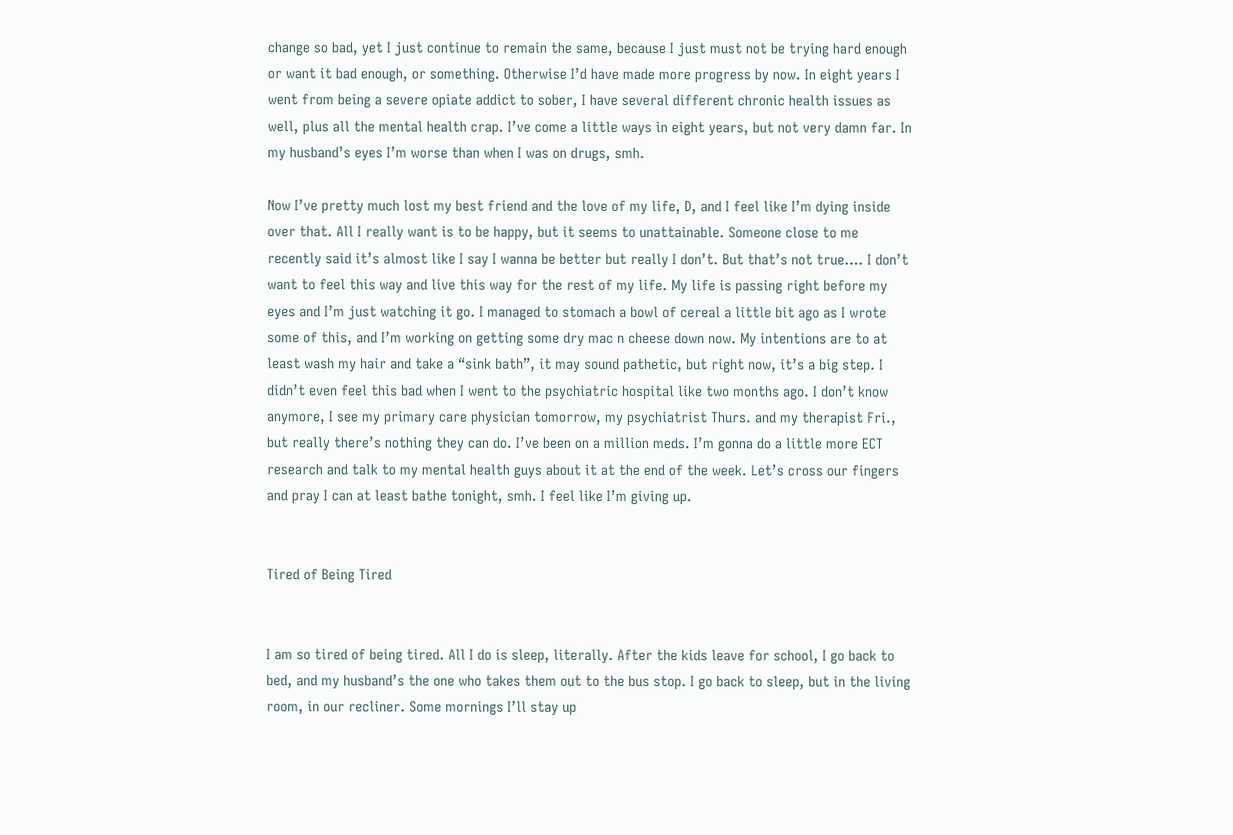change so bad, yet I just continue to remain the same, because I just must not be trying hard enough or want it bad enough, or something. Otherwise I’d have made more progress by now. In eight years I went from being a severe opiate addict to sober, I have several different chronic health issues as well, plus all the mental health crap. I’ve come a little ways in eight years, but not very damn far. In my husband’s eyes I’m worse than when I was on drugs, smh.

Now I’ve pretty much lost my best friend and the love of my life, D, and I feel like I’m dying inside over that. All I really want is to be happy, but it seems to unattainable. Someone close to me recently said it’s almost like I say I wanna be better but really I don’t. But that’s not true…. I don’t want to feel this way and live this way for the rest of my life. My life is passing right before my eyes and I’m just watching it go. I managed to stomach a bowl of cereal a little bit ago as I wrote some of this, and I’m working on getting some dry mac n cheese down now. My intentions are to at least wash my hair and take a “sink bath”, it may sound pathetic, but right now, it’s a big step. I didn’t even feel this bad when I went to the psychiatric hospital like two months ago. I don’t know anymore, I see my primary care physician tomorrow, my psychiatrist Thurs. and my therapist Fri., but really there’s nothing they can do. I’ve been on a million meds. I’m gonna do a little more ECT research and talk to my mental health guys about it at the end of the week. Let’s cross our fingers and pray I can at least bathe tonight, smh. I feel like I’m giving up.


Tired of Being Tired


I am so tired of being tired. All I do is sleep, literally. After the kids leave for school, I go back to bed, and my husband’s the one who takes them out to the bus stop. I go back to sleep, but in the living room, in our recliner. Some mornings I’ll stay up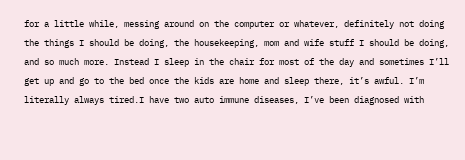for a little while, messing around on the computer or whatever, definitely not doing the things I should be doing, the housekeeping, mom and wife stuff I should be doing, and so much more. Instead I sleep in the chair for most of the day and sometimes I’ll get up and go to the bed once the kids are home and sleep there, it’s awful. I’m literally always tired.I have two auto immune diseases, I’ve been diagnosed with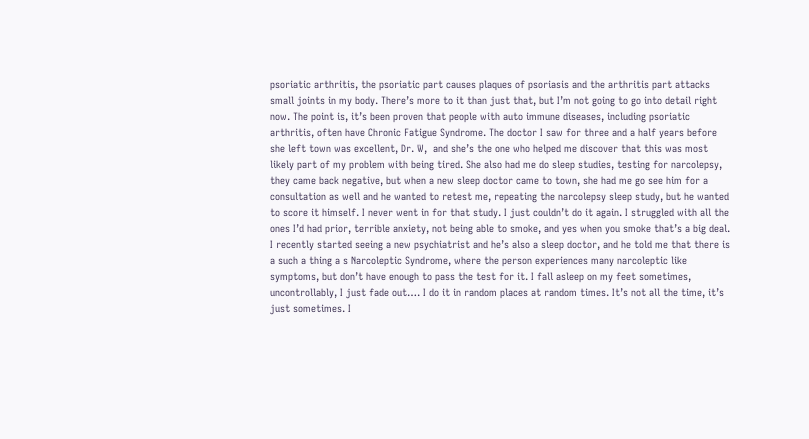psoriatic arthritis, the psoriatic part causes plaques of psoriasis and the arthritis part attacks small joints in my body. There’s more to it than just that, but I’m not going to go into detail right now. The point is, it’s been proven that people with auto immune diseases, including psoriatic arthritis, often have Chronic Fatigue Syndrome. The doctor I saw for three and a half years before she left town was excellent, Dr. W,  and she’s the one who helped me discover that this was most likely part of my problem with being tired. She also had me do sleep studies, testing for narcolepsy, they came back negative, but when a new sleep doctor came to town, she had me go see him for a consultation as well and he wanted to retest me, repeating the narcolepsy sleep study, but he wanted to score it himself. I never went in for that study. I just couldn’t do it again. I struggled with all the ones I’d had prior, terrible anxiety, not being able to smoke, and yes when you smoke that’s a big deal. I recently started seeing a new psychiatrist and he’s also a sleep doctor, and he told me that there is a such a thing a s Narcoleptic Syndrome, where the person experiences many narcoleptic like symptoms, but don’t have enough to pass the test for it. I fall asleep on my feet sometimes, uncontrollably, I just fade out…. I do it in random places at random times. It’s not all the time, it’s just sometimes. I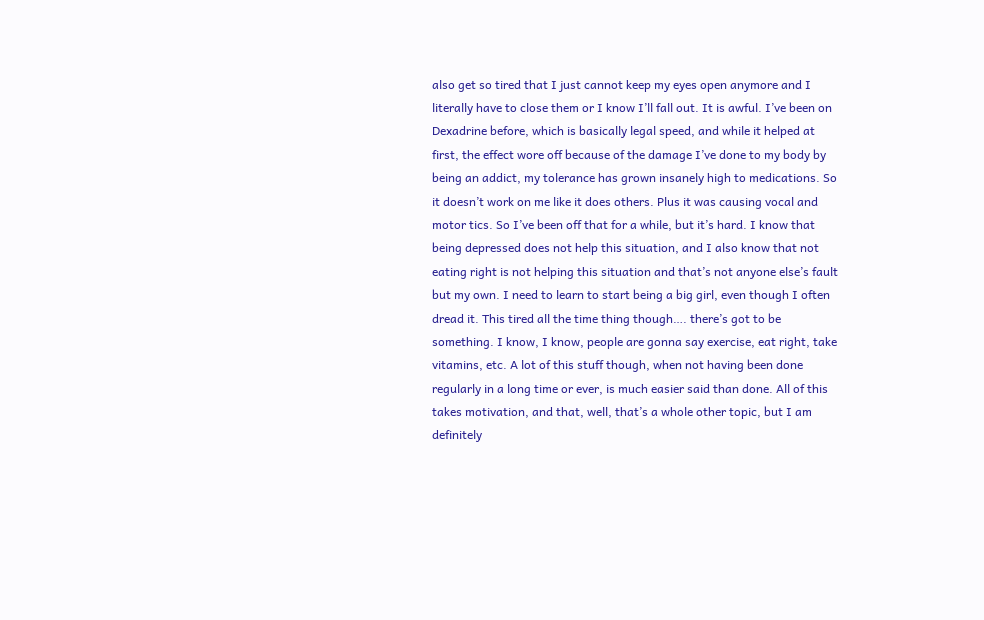also get so tired that I just cannot keep my eyes open anymore and I literally have to close them or I know I’ll fall out. It is awful. I’ve been on Dexadrine before, which is basically legal speed, and while it helped at first, the effect wore off because of the damage I’ve done to my body by being an addict, my tolerance has grown insanely high to medications. So it doesn’t work on me like it does others. Plus it was causing vocal and motor tics. So I’ve been off that for a while, but it’s hard. I know that being depressed does not help this situation, and I also know that not eating right is not helping this situation and that’s not anyone else’s fault but my own. I need to learn to start being a big girl, even though I often dread it. This tired all the time thing though…. there’s got to be something. I know, I know, people are gonna say exercise, eat right, take vitamins, etc. A lot of this stuff though, when not having been done regularly in a long time or ever, is much easier said than done. All of this takes motivation, and that, well, that’s a whole other topic, but I am definitely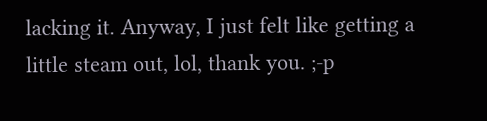lacking it. Anyway, I just felt like getting a little steam out, lol, thank you. ;-p